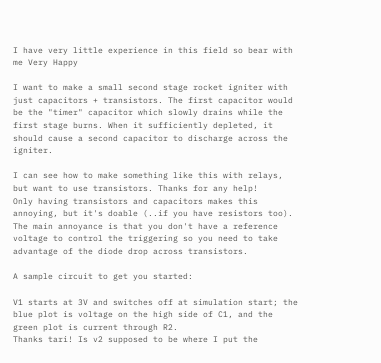I have very little experience in this field so bear with me Very Happy

I want to make a small second stage rocket igniter with just capacitors + transistors. The first capacitor would be the "timer" capacitor which slowly drains while the first stage burns. When it sufficiently depleted, it should cause a second capacitor to discharge across the igniter.

I can see how to make something like this with relays, but want to use transistors. Thanks for any help!
Only having transistors and capacitors makes this annoying, but it's doable (..if you have resistors too). The main annoyance is that you don't have a reference voltage to control the triggering so you need to take advantage of the diode drop across transistors.

A sample circuit to get you started:

V1 starts at 3V and switches off at simulation start; the blue plot is voltage on the high side of C1, and the green plot is current through R2.
Thanks tari! Is v2 supposed to be where I put the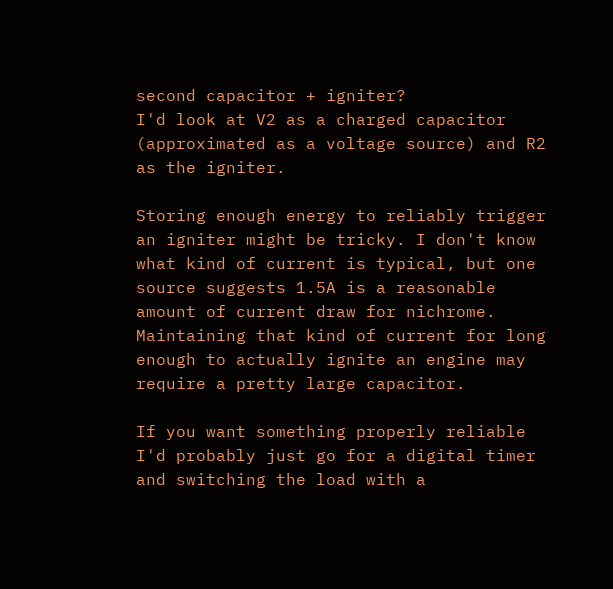second capacitor + igniter?
I'd look at V2 as a charged capacitor (approximated as a voltage source) and R2 as the igniter.

Storing enough energy to reliably trigger an igniter might be tricky. I don't know what kind of current is typical, but one source suggests 1.5A is a reasonable amount of current draw for nichrome. Maintaining that kind of current for long enough to actually ignite an engine may require a pretty large capacitor.

If you want something properly reliable I'd probably just go for a digital timer and switching the load with a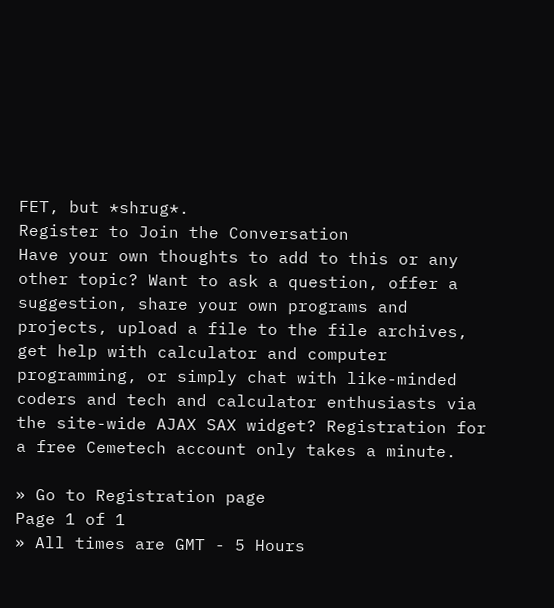FET, but *shrug*.
Register to Join the Conversation
Have your own thoughts to add to this or any other topic? Want to ask a question, offer a suggestion, share your own programs and projects, upload a file to the file archives, get help with calculator and computer programming, or simply chat with like-minded coders and tech and calculator enthusiasts via the site-wide AJAX SAX widget? Registration for a free Cemetech account only takes a minute.

» Go to Registration page
Page 1 of 1
» All times are GMT - 5 Hours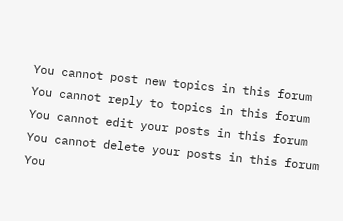You cannot post new topics in this forum
You cannot reply to topics in this forum
You cannot edit your posts in this forum
You cannot delete your posts in this forum
You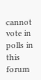cannot vote in polls in this forum